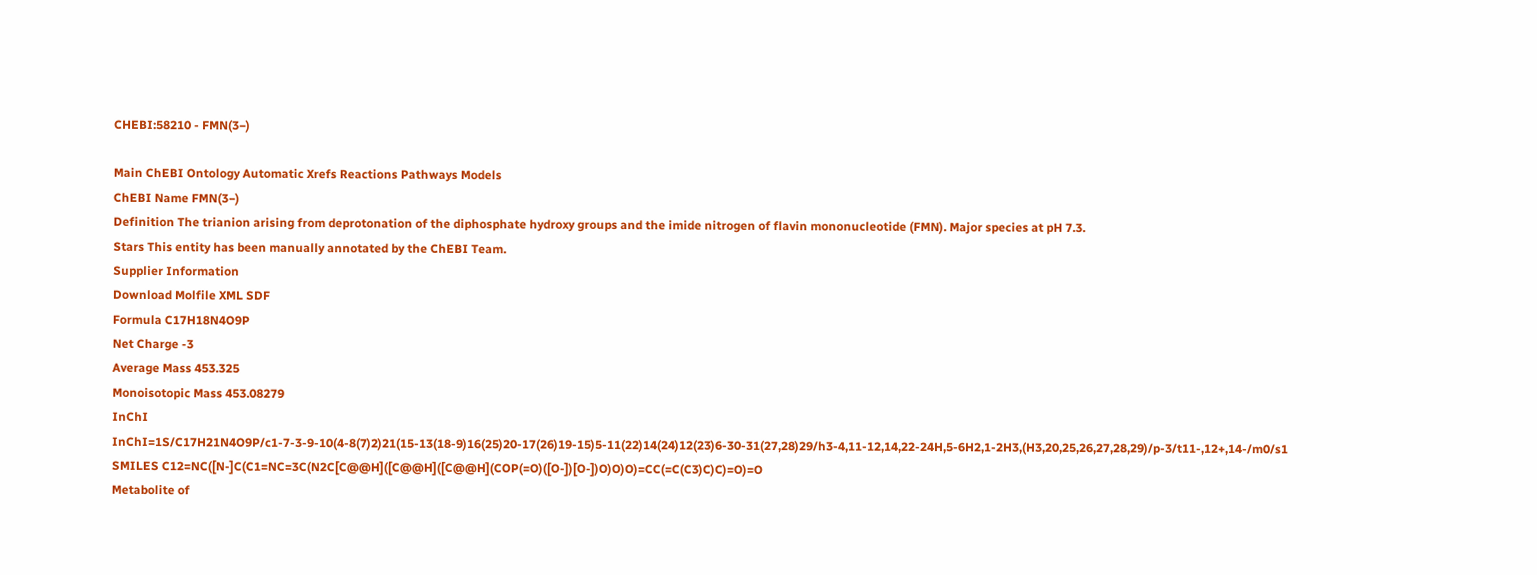CHEBI:58210 - FMN(3−)

Main ChEBI Ontology Automatic Xrefs Reactions Pathways Models
ChEBI Name FMN(3−)
Definition The trianion arising from deprotonation of the diphosphate hydroxy groups and the imide nitrogen of flavin mononucleotide (FMN). Major species at pH 7.3.
Stars This entity has been manually annotated by the ChEBI Team.
Supplier Information
Download Molfile XML SDF
Formula C17H18N4O9P
Net Charge -3
Average Mass 453.325
Monoisotopic Mass 453.08279
InChI InChI=1S/C17H21N4O9P/c1-7-3-9-10(4-8(7)2)21(15-13(18-9)16(25)20-17(26)19-15)5-11(22)14(24)12(23)6-30-31(27,28)29/h3-4,11-12,14,22-24H,5-6H2,1-2H3,(H3,20,25,26,27,28,29)/p-3/t11-,12+,14-/m0/s1
SMILES C12=NC([N-]C(C1=NC=3C(N2C[C@@H]([C@@H]([C@@H](COP(=O)([O-])[O-])O)O)O)=CC(=C(C3)C)C)=O)=O
Metabolite of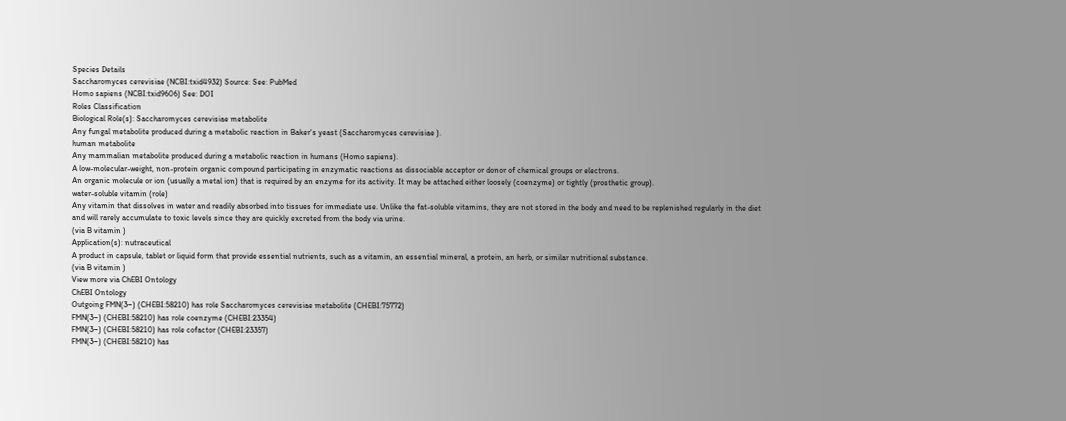Species Details
Saccharomyces cerevisiae (NCBI:txid4932) Source: See: PubMed
Homo sapiens (NCBI:txid9606) See: DOI
Roles Classification
Biological Role(s): Saccharomyces cerevisiae metabolite
Any fungal metabolite produced during a metabolic reaction in Baker's yeast (Saccharomyces cerevisiae ).
human metabolite
Any mammalian metabolite produced during a metabolic reaction in humans (Homo sapiens).
A low-molecular-weight, non-protein organic compound participating in enzymatic reactions as dissociable acceptor or donor of chemical groups or electrons.
An organic molecule or ion (usually a metal ion) that is required by an enzyme for its activity. It may be attached either loosely (coenzyme) or tightly (prosthetic group).
water-soluble vitamin (role)
Any vitamin that dissolves in water and readily absorbed into tissues for immediate use. Unlike the fat-soluble vitamins, they are not stored in the body and need to be replenished regularly in the diet and will rarely accumulate to toxic levels since they are quickly excreted from the body via urine.
(via B vitamin )
Application(s): nutraceutical
A product in capsule, tablet or liquid form that provide essential nutrients, such as a vitamin, an essential mineral, a protein, an herb, or similar nutritional substance.
(via B vitamin )
View more via ChEBI Ontology
ChEBI Ontology
Outgoing FMN(3−) (CHEBI:58210) has role Saccharomyces cerevisiae metabolite (CHEBI:75772)
FMN(3−) (CHEBI:58210) has role coenzyme (CHEBI:23354)
FMN(3−) (CHEBI:58210) has role cofactor (CHEBI:23357)
FMN(3−) (CHEBI:58210) has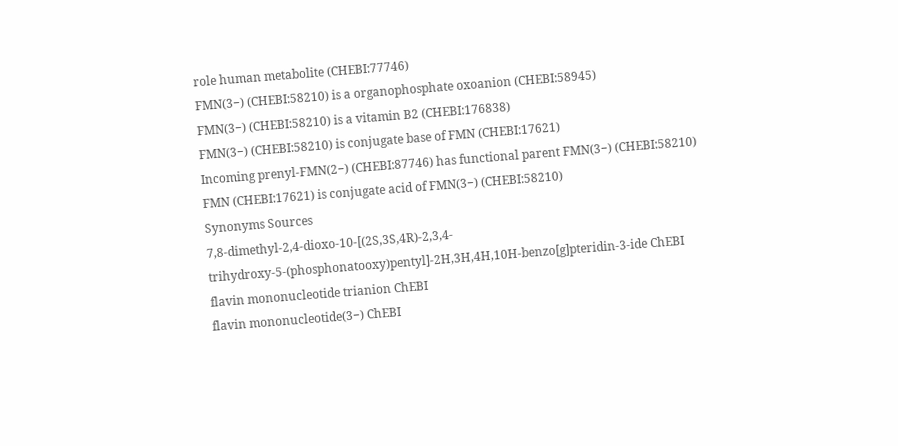role human metabolite (CHEBI:77746)
FMN(3−) (CHEBI:58210) is a organophosphate oxoanion (CHEBI:58945)
FMN(3−) (CHEBI:58210) is a vitamin B2 (CHEBI:176838)
FMN(3−) (CHEBI:58210) is conjugate base of FMN (CHEBI:17621)
Incoming prenyl-FMN(2−) (CHEBI:87746) has functional parent FMN(3−) (CHEBI:58210)
FMN (CHEBI:17621) is conjugate acid of FMN(3−) (CHEBI:58210)
Synonyms Sources
7,8-dimethyl-2,4-dioxo-10-[(2S,3S,4R)-2,3,4-trihydroxy-5-(phosphonatooxy)pentyl]-2H,3H,4H,10H-benzo[g]pteridin-3-ide ChEBI
flavin mononucleotide trianion ChEBI
flavin mononucleotide(3−) ChEBI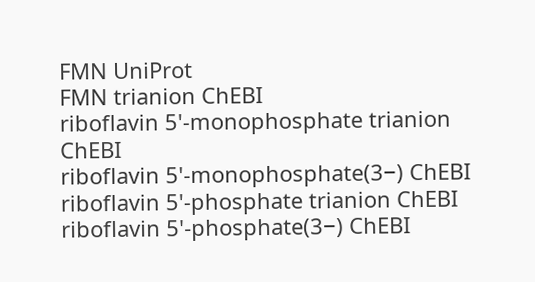FMN UniProt
FMN trianion ChEBI
riboflavin 5'-monophosphate trianion ChEBI
riboflavin 5'-monophosphate(3−) ChEBI
riboflavin 5'-phosphate trianion ChEBI
riboflavin 5'-phosphate(3−) ChEBI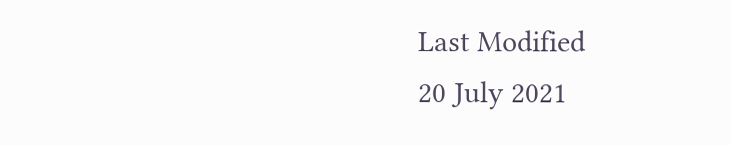Last Modified
20 July 2021